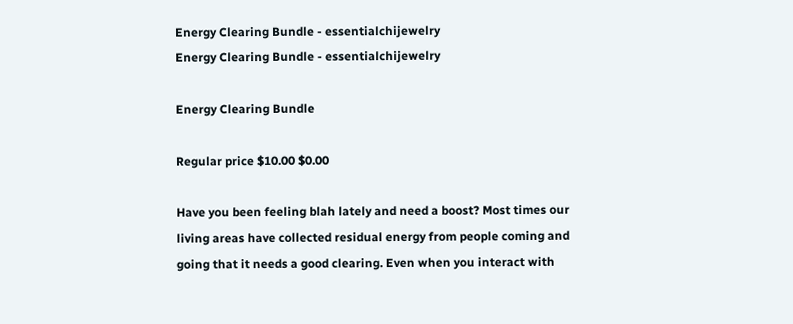Energy Clearing Bundle - essentialchijewelry
Energy Clearing Bundle - essentialchijewelry

Energy Clearing Bundle

Regular price $10.00 $0.00

Have you been feeling blah lately and need a boost? Most times our living areas have collected residual energy from people coming and going that it needs a good clearing. Even when you interact with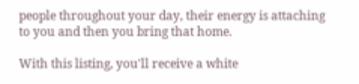people throughout your day, their energy is attaching to you and then you bring that home.

With this listing, you'll receive a white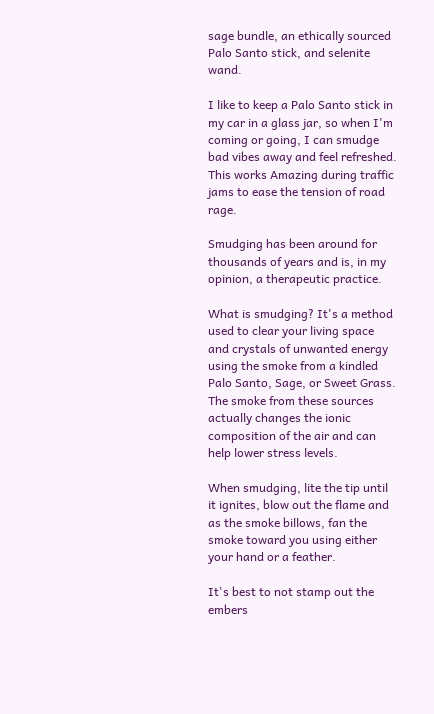sage bundle, an ethically sourced Palo Santo stick, and selenite wand.

I like to keep a Palo Santo stick in my car in a glass jar, so when I'm coming or going, I can smudge bad vibes away and feel refreshed. This works Amazing during traffic jams to ease the tension of road rage.

Smudging has been around for thousands of years and is, in my opinion, a therapeutic practice.

What is smudging? It's a method used to clear your living space and crystals of unwanted energy using the smoke from a kindled Palo Santo, Sage, or Sweet Grass. The smoke from these sources actually changes the ionic composition of the air and can help lower stress levels.

When smudging, lite the tip until it ignites, blow out the flame and as the smoke billows, fan the smoke toward you using either your hand or a feather.

It's best to not stamp out the embers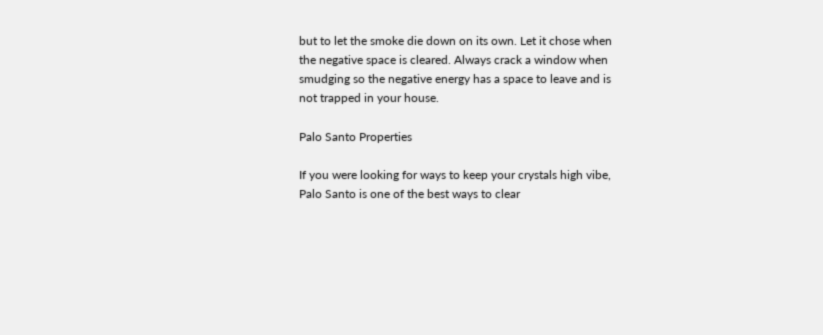but to let the smoke die down on its own. Let it chose when the negative space is cleared. Always crack a window when smudging so the negative energy has a space to leave and is not trapped in your house.

Palo Santo Properties

If you were looking for ways to keep your crystals high vibe, Palo Santo is one of the best ways to clear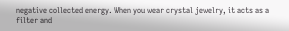negative collected energy. When you wear crystal jewelry, it acts as a filter and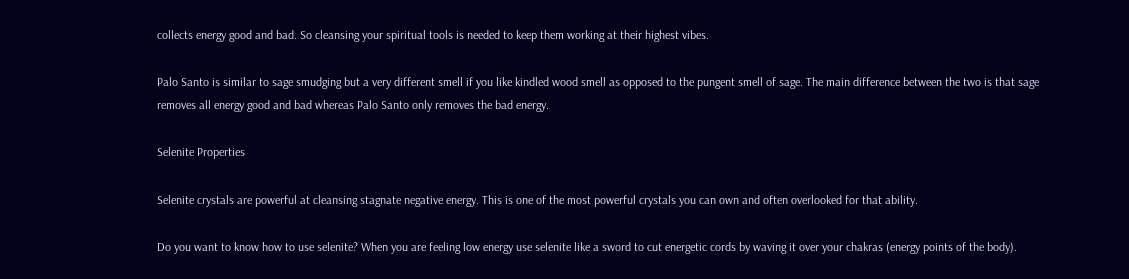collects energy good and bad. So cleansing your spiritual tools is needed to keep them working at their highest vibes.

Palo Santo is similar to sage smudging but a very different smell if you like kindled wood smell as opposed to the pungent smell of sage. The main difference between the two is that sage removes all energy good and bad whereas Palo Santo only removes the bad energy.

Selenite Properties

Selenite crystals are powerful at cleansing stagnate negative energy. This is one of the most powerful crystals you can own and often overlooked for that ability.

Do you want to know how to use selenite? When you are feeling low energy use selenite like a sword to cut energetic cords by waving it over your chakras (energy points of the body).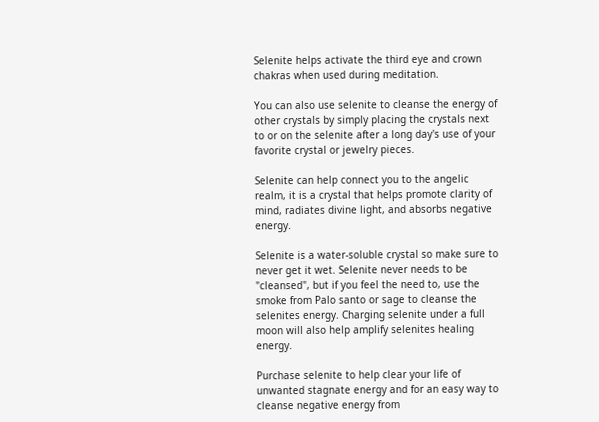Selenite helps activate the third eye and crown chakras when used during meditation.

You can also use selenite to cleanse the energy of other crystals by simply placing the crystals next to or on the selenite after a long day's use of your favorite crystal or jewelry pieces.

Selenite can help connect you to the angelic realm, it is a crystal that helps promote clarity of mind, radiates divine light, and absorbs negative energy.

Selenite is a water-soluble crystal so make sure to never get it wet. Selenite never needs to be "cleansed", but if you feel the need to, use the smoke from Palo santo or sage to cleanse the selenites energy. Charging selenite under a full moon will also help amplify selenites healing energy.

Purchase selenite to help clear your life of unwanted stagnate energy and for an easy way to cleanse negative energy from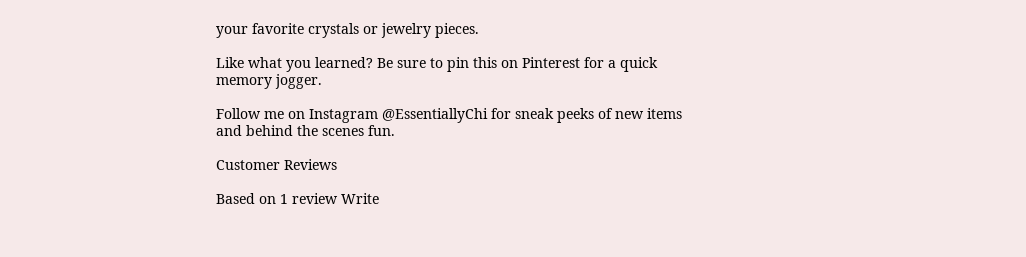your favorite crystals or jewelry pieces.

Like what you learned? Be sure to pin this on Pinterest for a quick memory jogger.

Follow me on Instagram @EssentiallyChi for sneak peeks of new items and behind the scenes fun.

Customer Reviews

Based on 1 review Write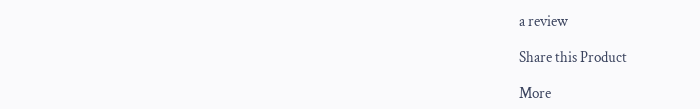a review

Share this Product

More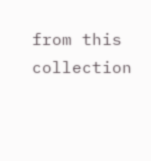from this collection